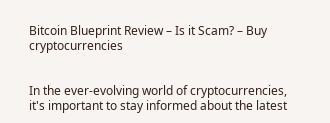Bitcoin Blueprint Review – Is it Scam? – Buy cryptocurrencies


In the ever-evolving world of cryptocurrencies, it's important to stay informed about the latest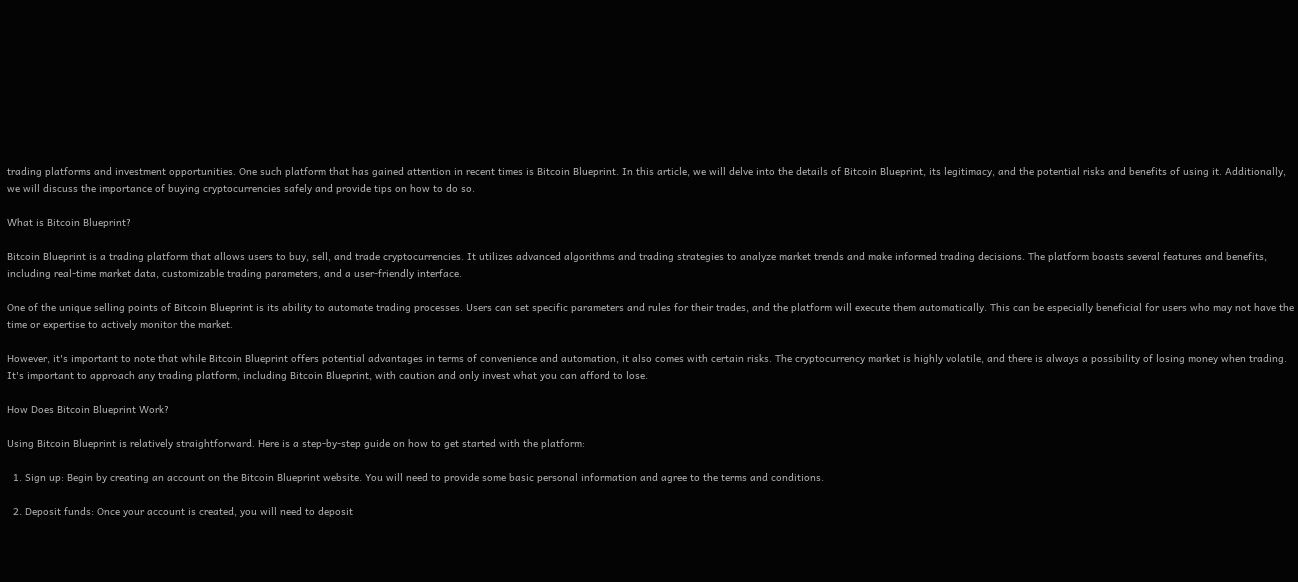trading platforms and investment opportunities. One such platform that has gained attention in recent times is Bitcoin Blueprint. In this article, we will delve into the details of Bitcoin Blueprint, its legitimacy, and the potential risks and benefits of using it. Additionally, we will discuss the importance of buying cryptocurrencies safely and provide tips on how to do so.

What is Bitcoin Blueprint?

Bitcoin Blueprint is a trading platform that allows users to buy, sell, and trade cryptocurrencies. It utilizes advanced algorithms and trading strategies to analyze market trends and make informed trading decisions. The platform boasts several features and benefits, including real-time market data, customizable trading parameters, and a user-friendly interface.

One of the unique selling points of Bitcoin Blueprint is its ability to automate trading processes. Users can set specific parameters and rules for their trades, and the platform will execute them automatically. This can be especially beneficial for users who may not have the time or expertise to actively monitor the market.

However, it's important to note that while Bitcoin Blueprint offers potential advantages in terms of convenience and automation, it also comes with certain risks. The cryptocurrency market is highly volatile, and there is always a possibility of losing money when trading. It's important to approach any trading platform, including Bitcoin Blueprint, with caution and only invest what you can afford to lose.

How Does Bitcoin Blueprint Work?

Using Bitcoin Blueprint is relatively straightforward. Here is a step-by-step guide on how to get started with the platform:

  1. Sign up: Begin by creating an account on the Bitcoin Blueprint website. You will need to provide some basic personal information and agree to the terms and conditions.

  2. Deposit funds: Once your account is created, you will need to deposit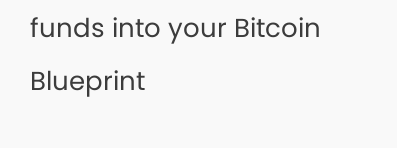funds into your Bitcoin Blueprint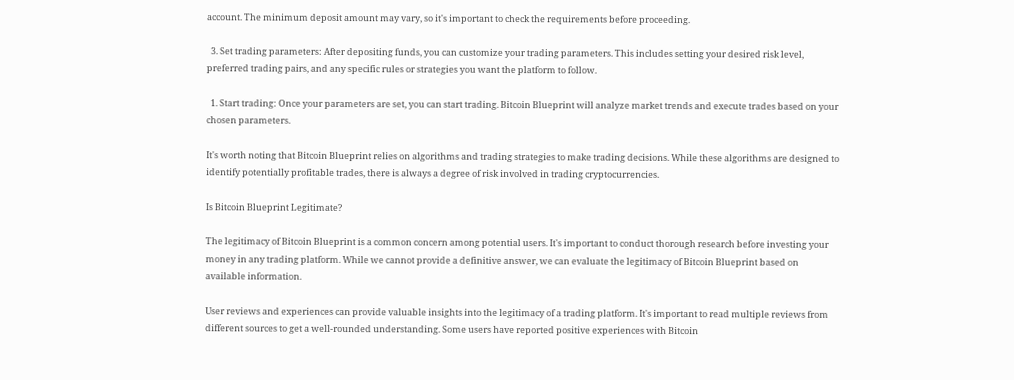account. The minimum deposit amount may vary, so it's important to check the requirements before proceeding.

  3. Set trading parameters: After depositing funds, you can customize your trading parameters. This includes setting your desired risk level, preferred trading pairs, and any specific rules or strategies you want the platform to follow.

  1. Start trading: Once your parameters are set, you can start trading. Bitcoin Blueprint will analyze market trends and execute trades based on your chosen parameters.

It's worth noting that Bitcoin Blueprint relies on algorithms and trading strategies to make trading decisions. While these algorithms are designed to identify potentially profitable trades, there is always a degree of risk involved in trading cryptocurrencies.

Is Bitcoin Blueprint Legitimate?

The legitimacy of Bitcoin Blueprint is a common concern among potential users. It's important to conduct thorough research before investing your money in any trading platform. While we cannot provide a definitive answer, we can evaluate the legitimacy of Bitcoin Blueprint based on available information.

User reviews and experiences can provide valuable insights into the legitimacy of a trading platform. It's important to read multiple reviews from different sources to get a well-rounded understanding. Some users have reported positive experiences with Bitcoin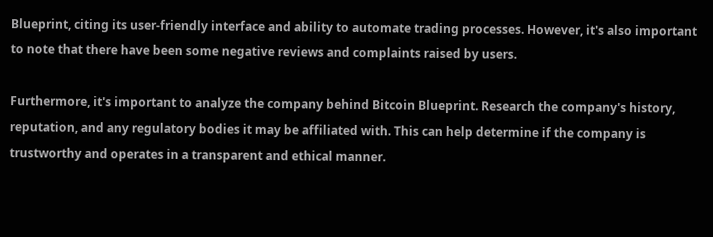Blueprint, citing its user-friendly interface and ability to automate trading processes. However, it's also important to note that there have been some negative reviews and complaints raised by users.

Furthermore, it's important to analyze the company behind Bitcoin Blueprint. Research the company's history, reputation, and any regulatory bodies it may be affiliated with. This can help determine if the company is trustworthy and operates in a transparent and ethical manner.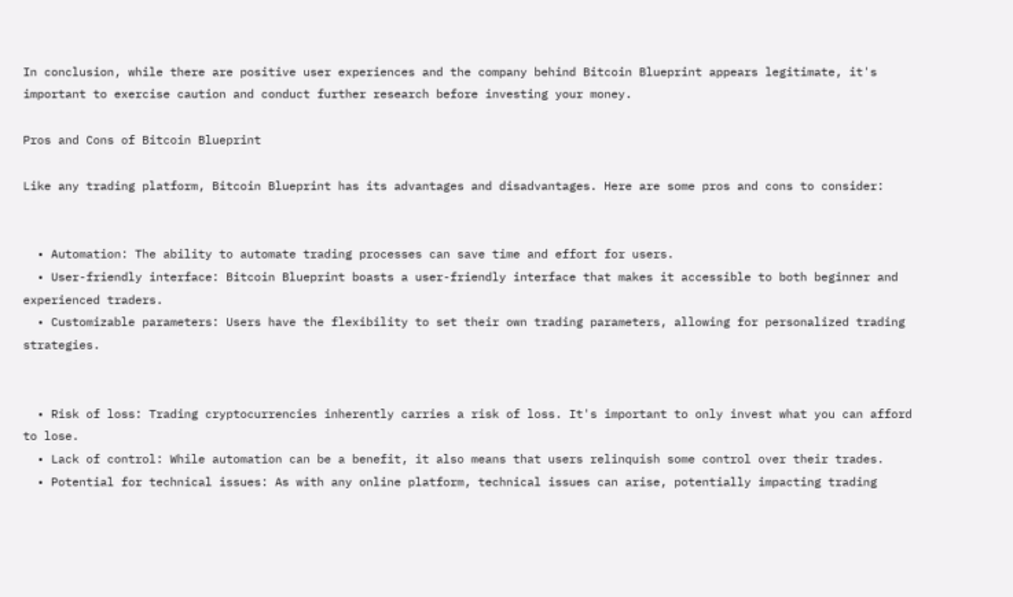In conclusion, while there are positive user experiences and the company behind Bitcoin Blueprint appears legitimate, it's important to exercise caution and conduct further research before investing your money.

Pros and Cons of Bitcoin Blueprint

Like any trading platform, Bitcoin Blueprint has its advantages and disadvantages. Here are some pros and cons to consider:


  • Automation: The ability to automate trading processes can save time and effort for users.
  • User-friendly interface: Bitcoin Blueprint boasts a user-friendly interface that makes it accessible to both beginner and experienced traders.
  • Customizable parameters: Users have the flexibility to set their own trading parameters, allowing for personalized trading strategies.


  • Risk of loss: Trading cryptocurrencies inherently carries a risk of loss. It's important to only invest what you can afford to lose.
  • Lack of control: While automation can be a benefit, it also means that users relinquish some control over their trades.
  • Potential for technical issues: As with any online platform, technical issues can arise, potentially impacting trading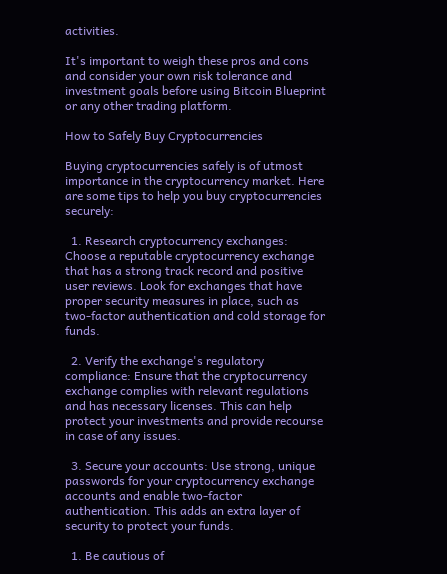activities.

It's important to weigh these pros and cons and consider your own risk tolerance and investment goals before using Bitcoin Blueprint or any other trading platform.

How to Safely Buy Cryptocurrencies

Buying cryptocurrencies safely is of utmost importance in the cryptocurrency market. Here are some tips to help you buy cryptocurrencies securely:

  1. Research cryptocurrency exchanges: Choose a reputable cryptocurrency exchange that has a strong track record and positive user reviews. Look for exchanges that have proper security measures in place, such as two-factor authentication and cold storage for funds.

  2. Verify the exchange's regulatory compliance: Ensure that the cryptocurrency exchange complies with relevant regulations and has necessary licenses. This can help protect your investments and provide recourse in case of any issues.

  3. Secure your accounts: Use strong, unique passwords for your cryptocurrency exchange accounts and enable two-factor authentication. This adds an extra layer of security to protect your funds.

  1. Be cautious of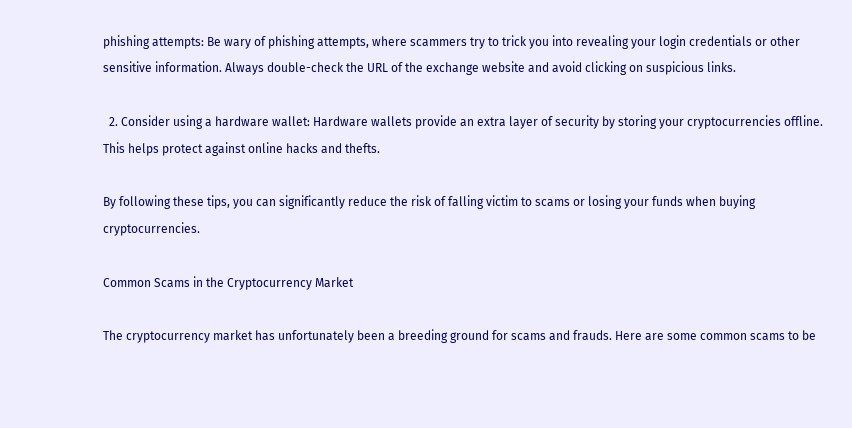phishing attempts: Be wary of phishing attempts, where scammers try to trick you into revealing your login credentials or other sensitive information. Always double-check the URL of the exchange website and avoid clicking on suspicious links.

  2. Consider using a hardware wallet: Hardware wallets provide an extra layer of security by storing your cryptocurrencies offline. This helps protect against online hacks and thefts.

By following these tips, you can significantly reduce the risk of falling victim to scams or losing your funds when buying cryptocurrencies.

Common Scams in the Cryptocurrency Market

The cryptocurrency market has unfortunately been a breeding ground for scams and frauds. Here are some common scams to be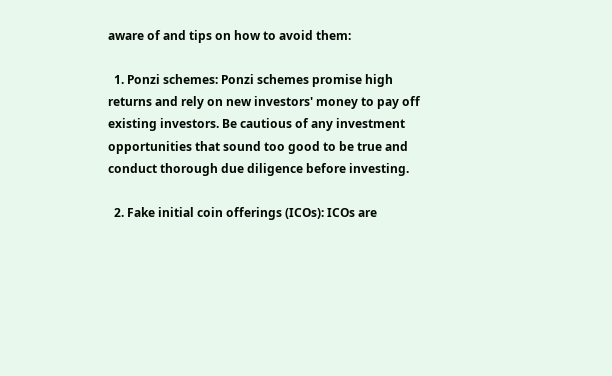aware of and tips on how to avoid them:

  1. Ponzi schemes: Ponzi schemes promise high returns and rely on new investors' money to pay off existing investors. Be cautious of any investment opportunities that sound too good to be true and conduct thorough due diligence before investing.

  2. Fake initial coin offerings (ICOs): ICOs are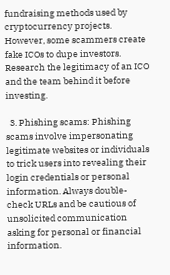fundraising methods used by cryptocurrency projects. However, some scammers create fake ICOs to dupe investors. Research the legitimacy of an ICO and the team behind it before investing.

  3. Phishing scams: Phishing scams involve impersonating legitimate websites or individuals to trick users into revealing their login credentials or personal information. Always double-check URLs and be cautious of unsolicited communication asking for personal or financial information.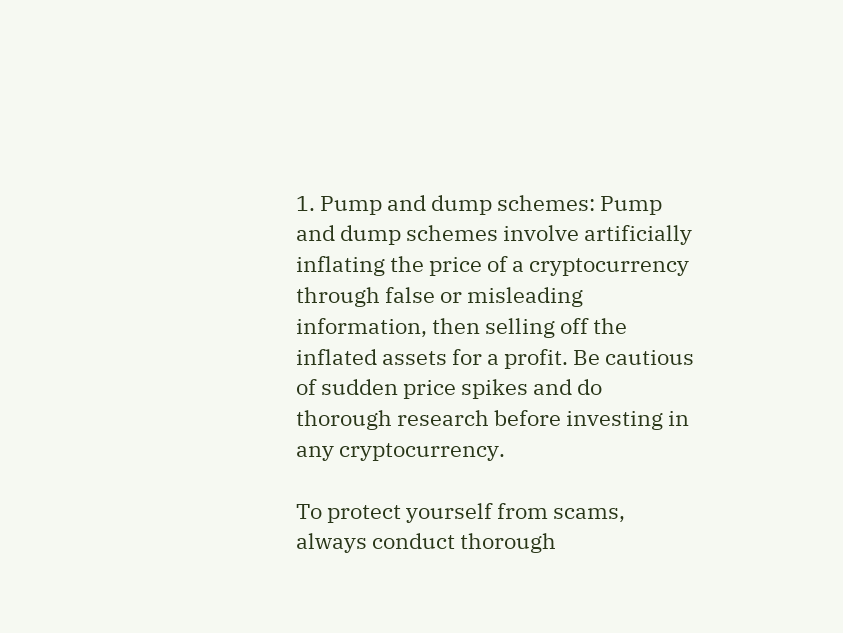1. Pump and dump schemes: Pump and dump schemes involve artificially inflating the price of a cryptocurrency through false or misleading information, then selling off the inflated assets for a profit. Be cautious of sudden price spikes and do thorough research before investing in any cryptocurrency.

To protect yourself from scams, always conduct thorough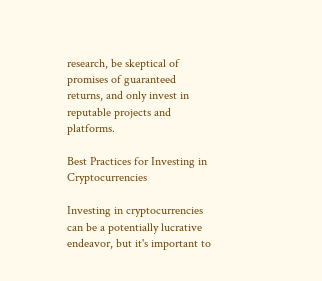research, be skeptical of promises of guaranteed returns, and only invest in reputable projects and platforms.

Best Practices for Investing in Cryptocurrencies

Investing in cryptocurrencies can be a potentially lucrative endeavor, but it's important to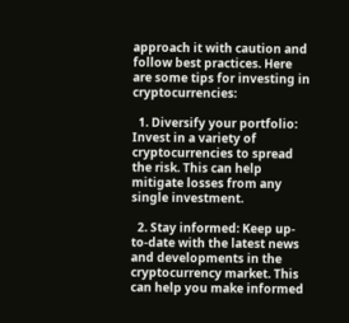approach it with caution and follow best practices. Here are some tips for investing in cryptocurrencies:

  1. Diversify your portfolio: Invest in a variety of cryptocurrencies to spread the risk. This can help mitigate losses from any single investment.

  2. Stay informed: Keep up-to-date with the latest news and developments in the cryptocurrency market. This can help you make informed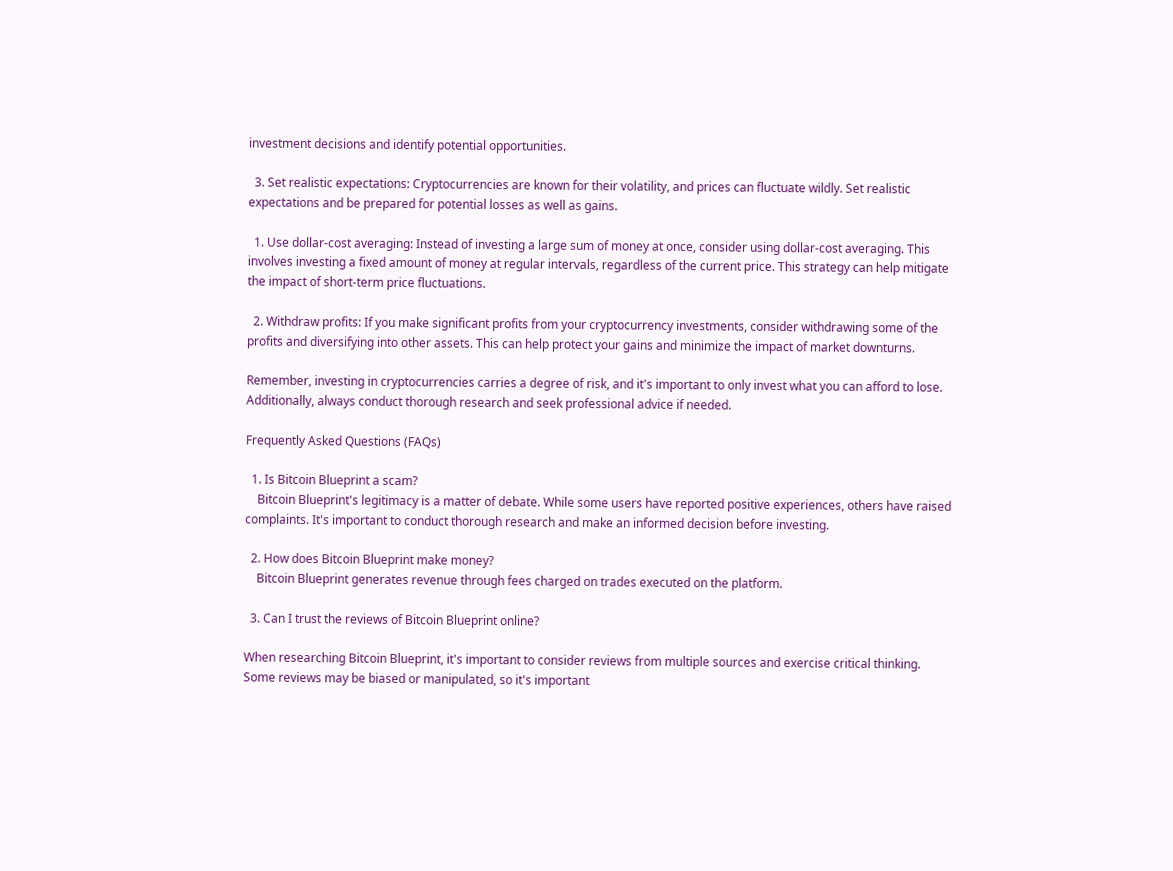investment decisions and identify potential opportunities.

  3. Set realistic expectations: Cryptocurrencies are known for their volatility, and prices can fluctuate wildly. Set realistic expectations and be prepared for potential losses as well as gains.

  1. Use dollar-cost averaging: Instead of investing a large sum of money at once, consider using dollar-cost averaging. This involves investing a fixed amount of money at regular intervals, regardless of the current price. This strategy can help mitigate the impact of short-term price fluctuations.

  2. Withdraw profits: If you make significant profits from your cryptocurrency investments, consider withdrawing some of the profits and diversifying into other assets. This can help protect your gains and minimize the impact of market downturns.

Remember, investing in cryptocurrencies carries a degree of risk, and it's important to only invest what you can afford to lose. Additionally, always conduct thorough research and seek professional advice if needed.

Frequently Asked Questions (FAQs)

  1. Is Bitcoin Blueprint a scam?
    Bitcoin Blueprint's legitimacy is a matter of debate. While some users have reported positive experiences, others have raised complaints. It's important to conduct thorough research and make an informed decision before investing.

  2. How does Bitcoin Blueprint make money?
    Bitcoin Blueprint generates revenue through fees charged on trades executed on the platform.

  3. Can I trust the reviews of Bitcoin Blueprint online?

When researching Bitcoin Blueprint, it's important to consider reviews from multiple sources and exercise critical thinking. Some reviews may be biased or manipulated, so it's important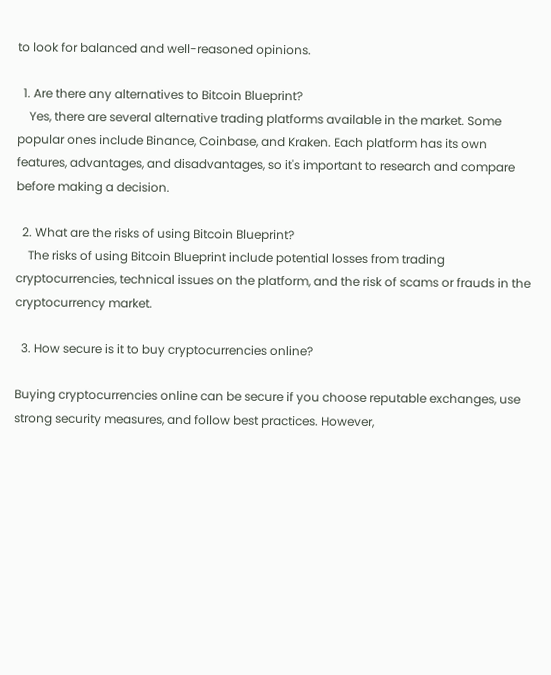to look for balanced and well-reasoned opinions.

  1. Are there any alternatives to Bitcoin Blueprint?
    Yes, there are several alternative trading platforms available in the market. Some popular ones include Binance, Coinbase, and Kraken. Each platform has its own features, advantages, and disadvantages, so it's important to research and compare before making a decision.

  2. What are the risks of using Bitcoin Blueprint?
    The risks of using Bitcoin Blueprint include potential losses from trading cryptocurrencies, technical issues on the platform, and the risk of scams or frauds in the cryptocurrency market.

  3. How secure is it to buy cryptocurrencies online?

Buying cryptocurrencies online can be secure if you choose reputable exchanges, use strong security measures, and follow best practices. However,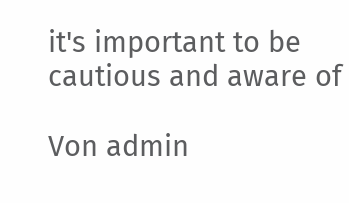it's important to be cautious and aware of

Von admin